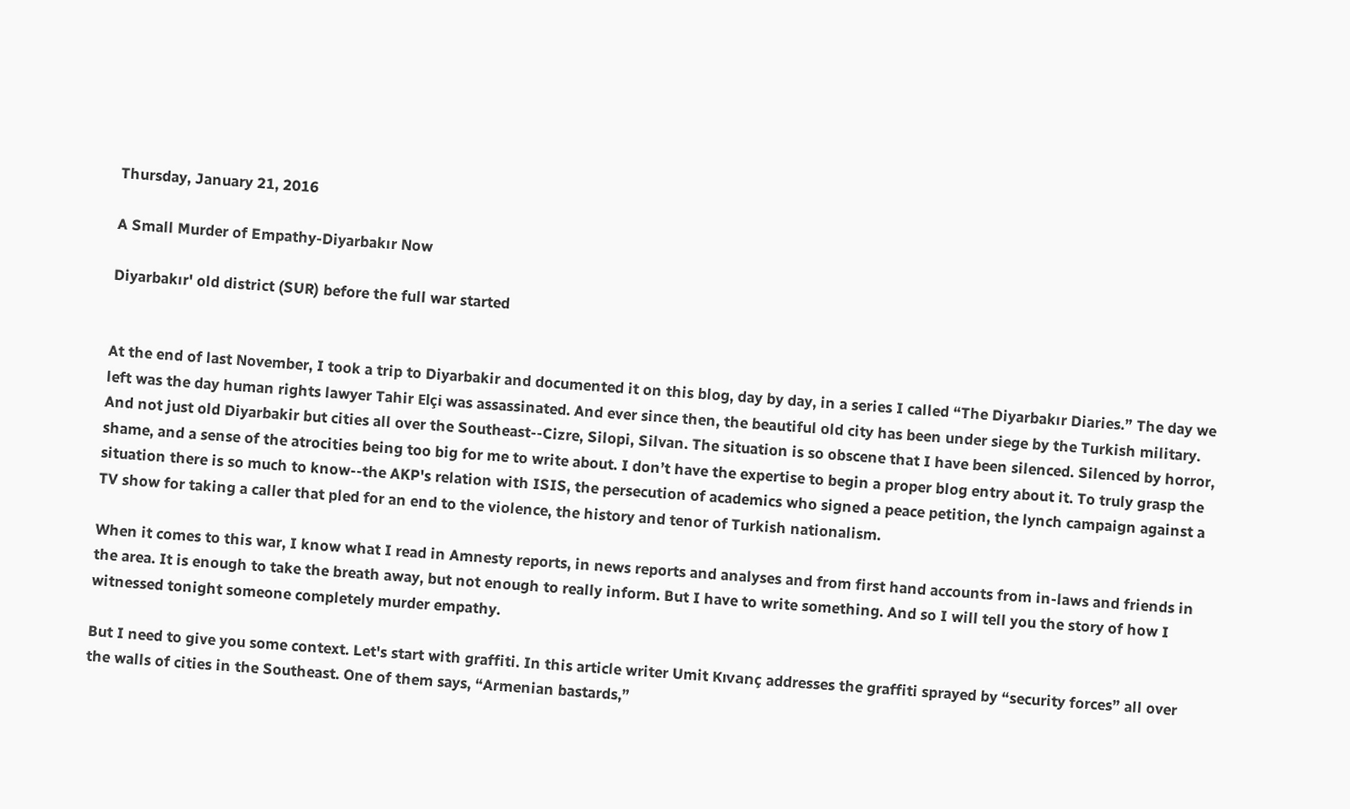Thursday, January 21, 2016

A Small Murder of Empathy-Diyarbakır Now

Diyarbakır' old district (SUR) before the full war started


At the end of last November, I took a trip to Diyarbakir and documented it on this blog, day by day, in a series I called “The Diyarbakır Diaries.” The day we left was the day human rights lawyer Tahir Elçi was assassinated. And ever since then, the beautiful old city has been under siege by the Turkish military. And not just old Diyarbakir but cities all over the Southeast--Cizre, Silopi, Silvan. The situation is so obscene that I have been silenced. Silenced by horror, shame, and a sense of the atrocities being too big for me to write about. I don’t have the expertise to begin a proper blog entry about it. To truly grasp the situation there is so much to know--the AKP's relation with ISIS, the persecution of academics who signed a peace petition, the lynch campaign against a TV show for taking a caller that pled for an end to the violence, the history and tenor of Turkish nationalism.

When it comes to this war, I know what I read in Amnesty reports, in news reports and analyses and from first hand accounts from in-laws and friends in the area. It is enough to take the breath away, but not enough to really inform. But I have to write something. And so I will tell you the story of how I witnessed tonight someone completely murder empathy.

But I need to give you some context. Let's start with graffiti. In this article writer Umit Kıvanç addresses the graffiti sprayed by “security forces” all over the walls of cities in the Southeast. One of them says, “Armenian bastards,”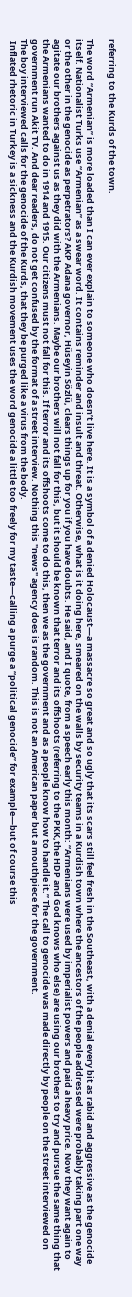referring to the Kurds of the town.

The word “Armenian” is more loaded than I can ever explain to someone who doesn’t live here. It is a symbol of a denied Holocaust—a massacre so great and so ugly that its scars still feel fresh in the Southeast, with a denial every bit as rabid and aggressive as the genocide itself. Nationalist Turks use “Armenian” as a swear word. It contains reminder and insult and threat. Otherwise, what is it doing here, smeared on the walls by security teams in a Kurdish town where the ancestors of the people addressed were probably taking part one way or the other in the genocide as perpetrators? AKP Adana governor, Hüseyin Sözlü, clears things up for you if you have doubts. He said, and I quote, from a speech early this month: “Armenians were used by imperialist powers and paid a heavy price. Now they want again to agitate our brothers against us as they did with the Armenians. Maybe our brothers will not fall for this, but it should be known that terror and its offshoots (referring to the PKK,the HDP and God knows who else) are using our brothers to try and pursue the same thing that the Armenians wanted to do in 1914 and 1915. Our citizens must not fall for this. If terror and its offshoots come to do this, then we as the government and as a people know how to handle it.” The call to genocide was made directly by people on the street interviewed on government run Akit TV. And dear readers, do not get confused by the format of a street interview. Nothing this "news" agency does is random. This is not an American paper but a mouthpiece for the government.
The boy interviewed calls for the genocide of the Kurds, that they be purged like a virus from the body.
 Inflated rhetoric in Turkey is a sickness and the Kurdish movement uses the word genocide a little too freely for my taste—calling a purge a “political genocide” for example—but of course this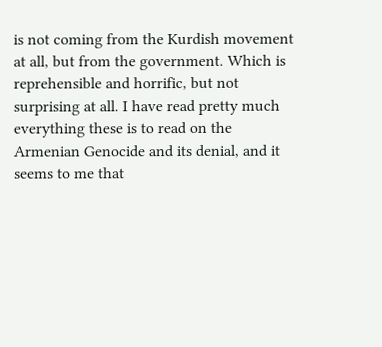is not coming from the Kurdish movement at all, but from the government. Which is reprehensible and horrific, but not surprising at all. I have read pretty much everything these is to read on the Armenian Genocide and its denial, and it seems to me that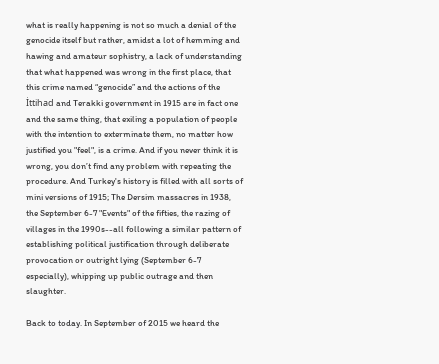what is really happening is not so much a denial of the genocide itself but rather, amidst a lot of hemming and hawing and amateur sophistry, a lack of understanding that what happened was wrong in the first place, that this crime named “genocide” and the actions of the İttihad and Terakki government in 1915 are in fact one and the same thing, that exiling a population of people with the intention to exterminate them, no matter how justified you "feel", is a crime. And if you never think it is wrong, you don’t find any problem with repeating the procedure. And Turkey's history is filled with all sorts of mini versions of 1915; The Dersim massacres in 1938, the September 6-7 "Events" of the fifties, the razing of villages in the 1990s--all following a similar pattern of establishing political justification through deliberate provocation or outright lying (September 6-7 especially), whipping up public outrage and then slaughter.

Back to today. In September of 2015 we heard the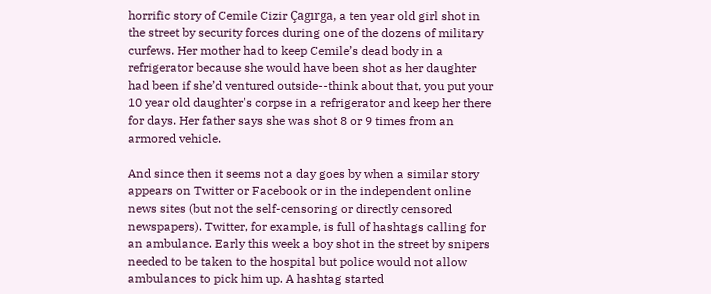horrific story of Cemile Cizir Çagırga, a ten year old girl shot in the street by security forces during one of the dozens of military curfews. Her mother had to keep Cemile’s dead body in a refrigerator because she would have been shot as her daughter had been if she’d ventured outside--think about that, you put your 10 year old daughter's corpse in a refrigerator and keep her there for days. Her father says she was shot 8 or 9 times from an armored vehicle.

And since then it seems not a day goes by when a similar story appears on Twitter or Facebook or in the independent online news sites (but not the self-censoring or directly censored newspapers). Twitter, for example, is full of hashtags calling for an ambulance. Early this week a boy shot in the street by snipers needed to be taken to the hospital but police would not allow ambulances to pick him up. A hashtag started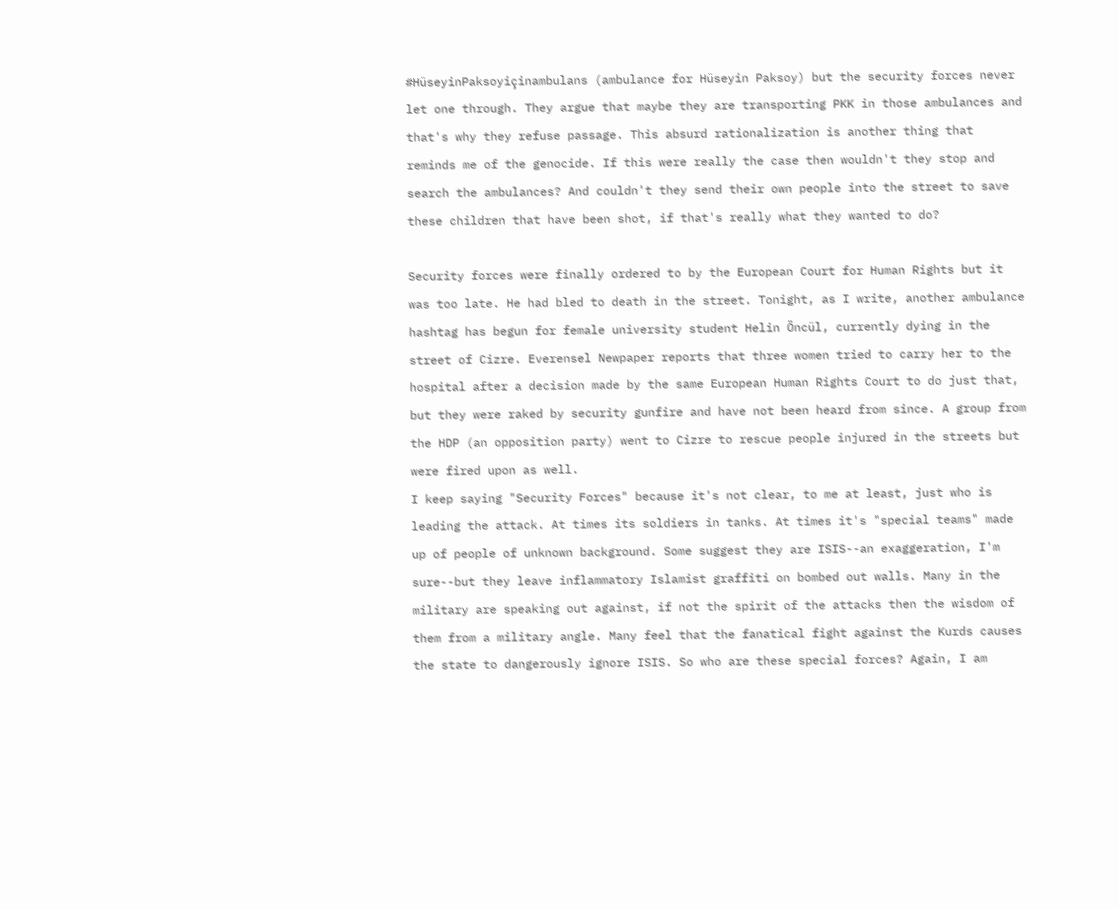#HüseyinPaksoyiçinambulans (ambulance for Hüseyin Paksoy) but the security forces never let one through. They argue that maybe they are transporting PKK in those ambulances and that's why they refuse passage. This absurd rationalization is another thing that reminds me of the genocide. If this were really the case then wouldn't they stop and search the ambulances? And couldn't they send their own people into the street to save these children that have been shot, if that's really what they wanted to do?

Security forces were finally ordered to by the European Court for Human Rights but it was too late. He had bled to death in the street. Tonight, as I write, another ambulance hashtag has begun for female university student Helin Öncül, currently dying in the street of Cizre. Everensel Newpaper reports that three women tried to carry her to the hospital after a decision made by the same European Human Rights Court to do just that, but they were raked by security gunfire and have not been heard from since. A group from the HDP (an opposition party) went to Cizre to rescue people injured in the streets but were fired upon as well.
I keep saying "Security Forces" because it's not clear, to me at least, just who is leading the attack. At times its soldiers in tanks. At times it's "special teams" made up of people of unknown background. Some suggest they are ISIS--an exaggeration, I'm sure--but they leave inflammatory Islamist graffiti on bombed out walls. Many in the military are speaking out against, if not the spirit of the attacks then the wisdom of them from a military angle. Many feel that the fanatical fight against the Kurds causes the state to dangerously ignore ISIS. So who are these special forces? Again, I am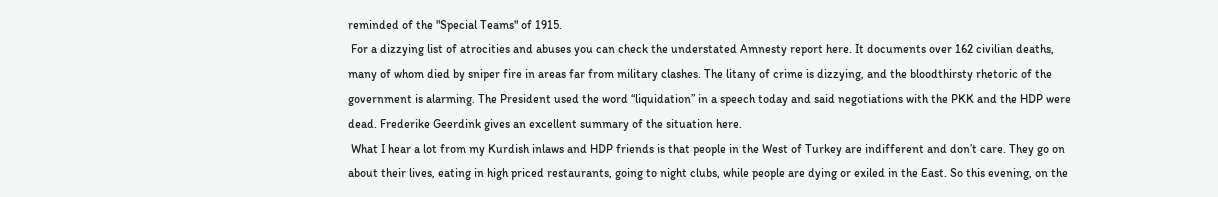reminded of the "Special Teams" of 1915.
 For a dizzying list of atrocities and abuses you can check the understated Amnesty report here. It documents over 162 civilian deaths, many of whom died by sniper fire in areas far from military clashes. The litany of crime is dizzying, and the bloodthirsty rhetoric of the government is alarming. The President used the word “liquidation” in a speech today and said negotiations with the PKK and the HDP were dead. Frederike Geerdink gives an excellent summary of the situation here.
 What I hear a lot from my Kurdish inlaws and HDP friends is that people in the West of Turkey are indifferent and don’t care. They go on about their lives, eating in high priced restaurants, going to night clubs, while people are dying or exiled in the East. So this evening, on the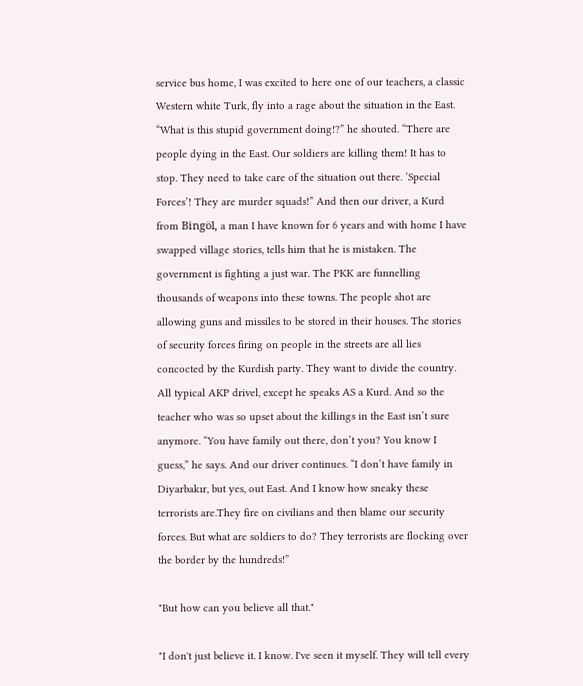service bus home, I was excited to here one of our teachers, a classic Western white Turk, fly into a rage about the situation in the East. “What is this stupid government doing!?” he shouted. “There are people dying in the East. Our soldiers are killing them! It has to stop. They need to take care of the situation out there. ‘Special Forces’! They are murder squads!” And then our driver, a Kurd from Bingöl, a man I have known for 6 years and with home I have swapped village stories, tells him that he is mistaken. The government is fighting a just war. The PKK are funnelling thousands of weapons into these towns. The people shot are allowing guns and missiles to be stored in their houses. The stories of security forces firing on people in the streets are all lies concocted by the Kurdish party. They want to divide the country. All typical AKP drivel, except he speaks AS a Kurd. And so the teacher who was so upset about the killings in the East isn’t sure anymore. “You have family out there, don’t you? You know I guess,” he says. And our driver continues. “I don’t have family in Diyarbakır, but yes, out East. And I know how sneaky these terrorists are.They fire on civilians and then blame our security forces. But what are soldiers to do? They terrorists are flocking over the border by the hundreds!”

"But how can you believe all that."

"I don't just believe it. I know. I've seen it myself. They will tell every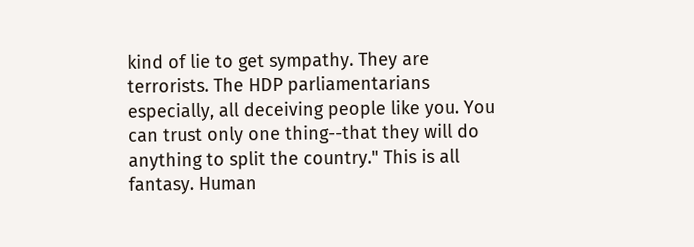kind of lie to get sympathy. They are terrorists. The HDP parliamentarians especially, all deceiving people like you. You can trust only one thing--that they will do anything to split the country." This is all fantasy. Human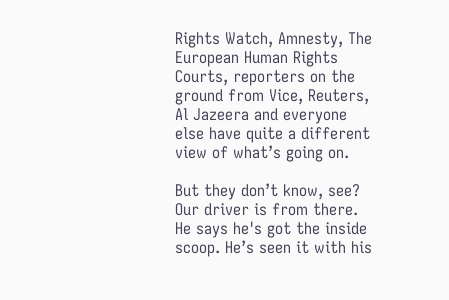Rights Watch, Amnesty, The European Human Rights Courts, reporters on the ground from Vice, Reuters, Al Jazeera and everyone else have quite a different view of what’s going on.

But they don’t know, see? Our driver is from there. He says he's got the inside scoop. He’s seen it with his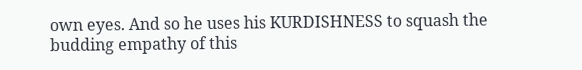own eyes. And so he uses his KURDISHNESS to squash the budding empathy of this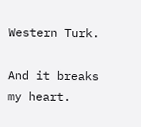Western Turk.

And it breaks my heart.